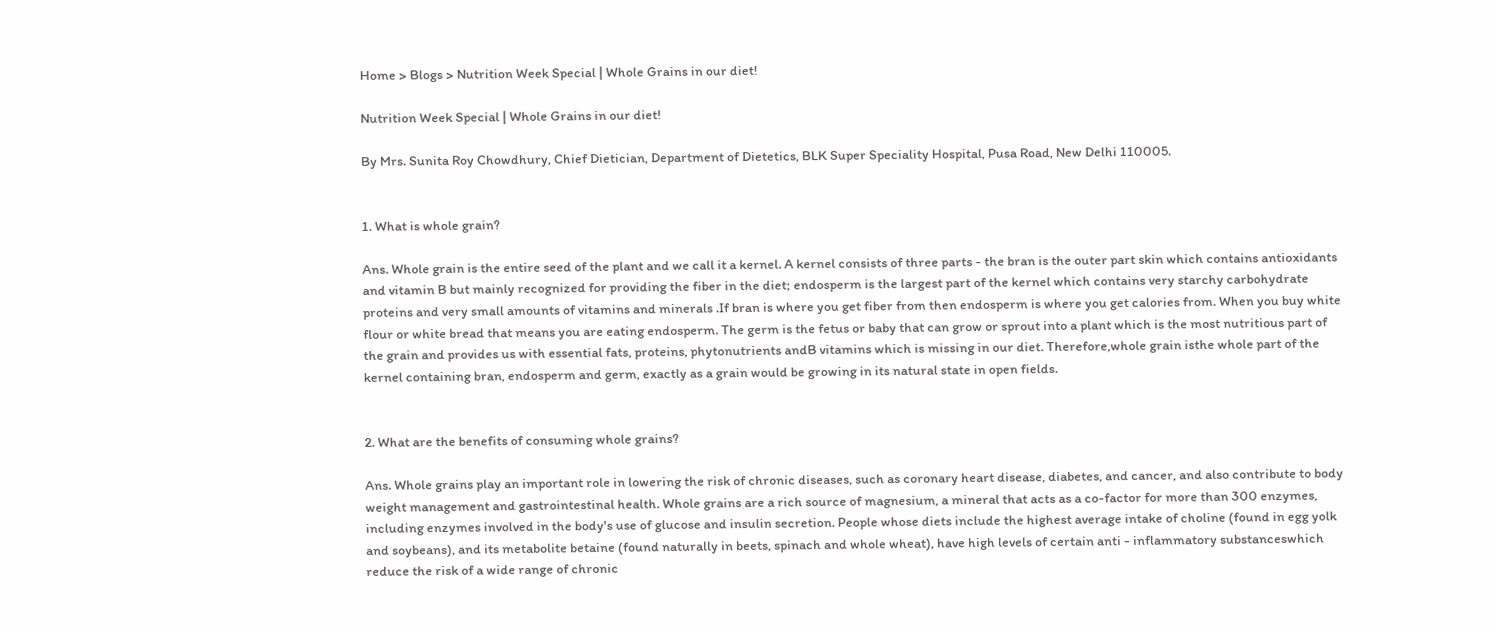Home > Blogs > Nutrition Week Special | Whole Grains in our diet!

Nutrition Week Special | Whole Grains in our diet!

By Mrs. Sunita Roy Chowdhury, Chief Dietician, Department of Dietetics, BLK Super Speciality Hospital, Pusa Road, New Delhi 110005.


1. What is whole grain?

Ans. Whole grain is the entire seed of the plant and we call it a kernel. A kernel consists of three parts - the bran is the outer part skin which contains antioxidants and vitamin B but mainly recognized for providing the fiber in the diet; endosperm is the largest part of the kernel which contains very starchy carbohydrate proteins and very small amounts of vitamins and minerals .If bran is where you get fiber from then endosperm is where you get calories from. When you buy white flour or white bread that means you are eating endosperm. The germ is the fetus or baby that can grow or sprout into a plant which is the most nutritious part of the grain and provides us with essential fats, proteins, phytonutrients andB vitamins which is missing in our diet. Therefore,whole grain isthe whole part of the kernel containing bran, endosperm and germ, exactly as a grain would be growing in its natural state in open fields.


2. What are the benefits of consuming whole grains?

Ans. Whole grains play an important role in lowering the risk of chronic diseases, such as coronary heart disease, diabetes, and cancer, and also contribute to body weight management and gastrointestinal health. Whole grains are a rich source of magnesium, a mineral that acts as a co-factor for more than 300 enzymes, including enzymes involved in the body's use of glucose and insulin secretion. People whose diets include the highest average intake of choline (found in egg yolk and soybeans), and its metabolite betaine (found naturally in beets, spinach and whole wheat), have high levels of certain anti - inflammatory substanceswhich reduce the risk of a wide range of chronic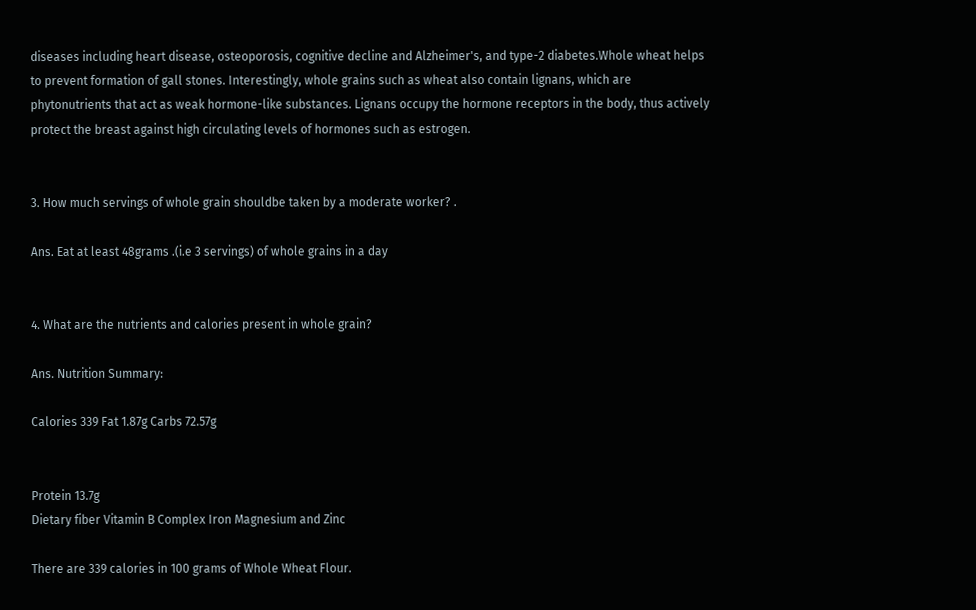diseases including heart disease, osteoporosis, cognitive decline and Alzheimer's, and type-2 diabetes.Whole wheat helps to prevent formation of gall stones. Interestingly, whole grains such as wheat also contain lignans, which are phytonutrients that act as weak hormone-like substances. Lignans occupy the hormone receptors in the body, thus actively protect the breast against high circulating levels of hormones such as estrogen.


3. How much servings of whole grain shouldbe taken by a moderate worker? .

Ans. Eat at least 48grams .(i.e 3 servings) of whole grains in a day


4. What are the nutrients and calories present in whole grain?

Ans. Nutrition Summary:

Calories 339 Fat 1.87g Carbs 72.57g


Protein 13.7g
Dietary fiber Vitamin B Complex Iron Magnesium and Zinc

There are 339 calories in 100 grams of Whole Wheat Flour.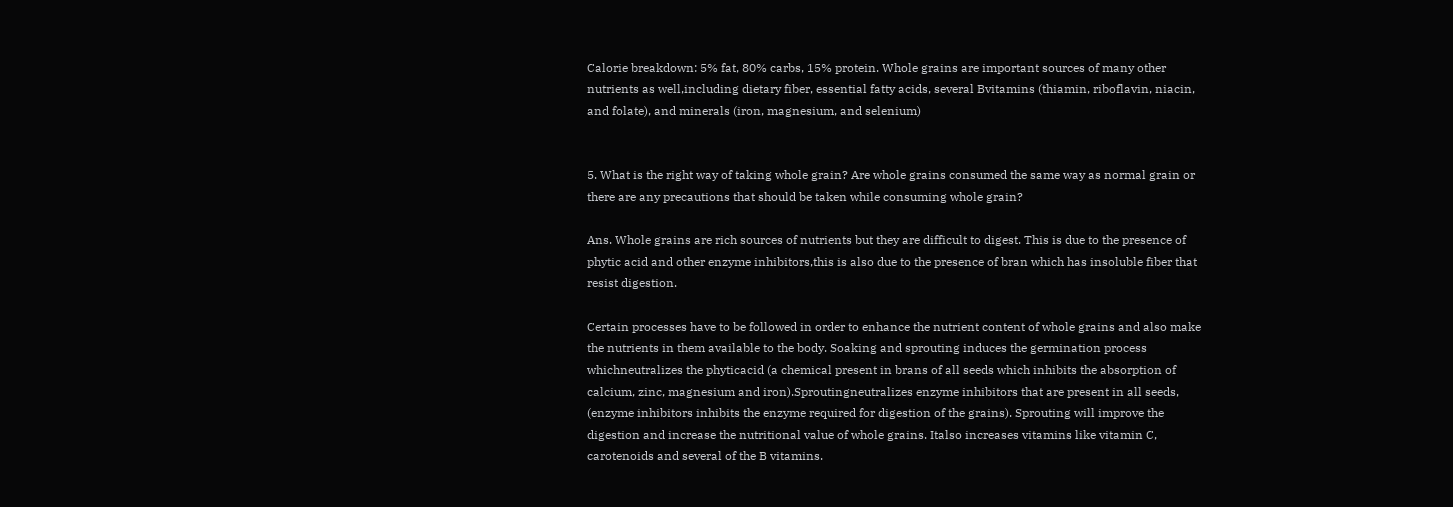Calorie breakdown: 5% fat, 80% carbs, 15% protein. Whole grains are important sources of many other nutrients as well,including dietary fiber, essential fatty acids, several Bvitamins (thiamin, riboflavin, niacin, and folate), and minerals (iron, magnesium, and selenium)


5. What is the right way of taking whole grain? Are whole grains consumed the same way as normal grain or there are any precautions that should be taken while consuming whole grain?

Ans. Whole grains are rich sources of nutrients but they are difficult to digest. This is due to the presence of phytic acid and other enzyme inhibitors,this is also due to the presence of bran which has insoluble fiber that resist digestion.

Certain processes have to be followed in order to enhance the nutrient content of whole grains and also make the nutrients in them available to the body. Soaking and sprouting induces the germination process whichneutralizes the phyticacid (a chemical present in brans of all seeds which inhibits the absorption of calcium, zinc, magnesium and iron).Sproutingneutralizes enzyme inhibitors that are present in all seeds, (enzyme inhibitors inhibits the enzyme required for digestion of the grains). Sprouting will improve the digestion and increase the nutritional value of whole grains. Italso increases vitamins like vitamin C, carotenoids and several of the B vitamins.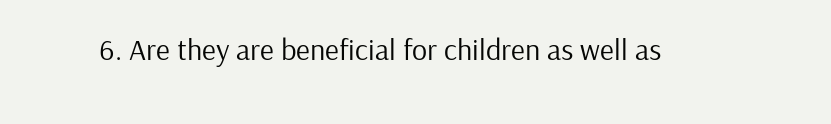6. Are they are beneficial for children as well as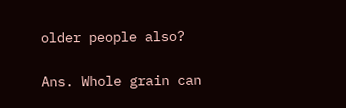older people also?

Ans. Whole grain can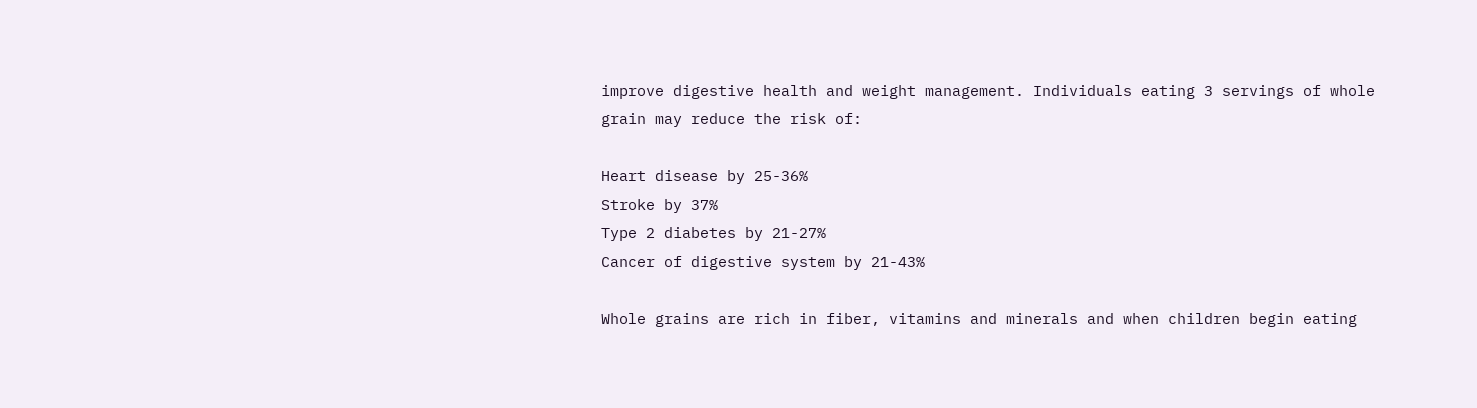improve digestive health and weight management. Individuals eating 3 servings of whole grain may reduce the risk of:

Heart disease by 25-36%
Stroke by 37%
Type 2 diabetes by 21-27%
Cancer of digestive system by 21-43%

Whole grains are rich in fiber, vitamins and minerals and when children begin eating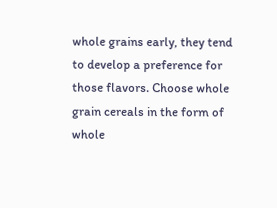whole grains early, they tend to develop a preference for those flavors. Choose whole grain cereals in the form of whole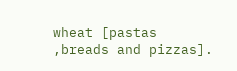wheat [pastas ,breads and pizzas].